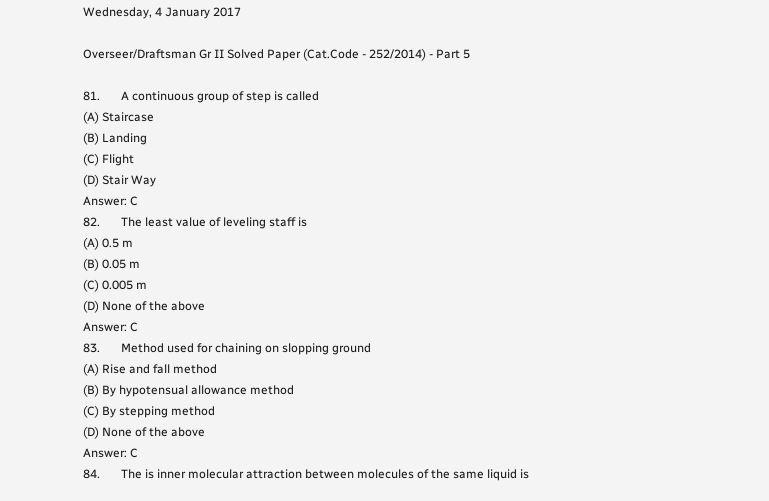Wednesday, 4 January 2017

Overseer/Draftsman Gr II Solved Paper (Cat.Code - 252/2014) - Part 5

81.       A continuous group of step is called
(A) Staircase
(B) Landing
(C) Flight
(D) Stair Way
Answer: C
82.       The least value of leveling staff is
(A) 0.5 m
(B) 0.05 m
(C) 0.005 m
(D) None of the above
Answer: C
83.       Method used for chaining on slopping ground
(A) Rise and fall method
(B) By hypotensual allowance method
(C) By stepping method
(D) None of the above
Answer: C
84.       The is inner molecular attraction between molecules of the same liquid is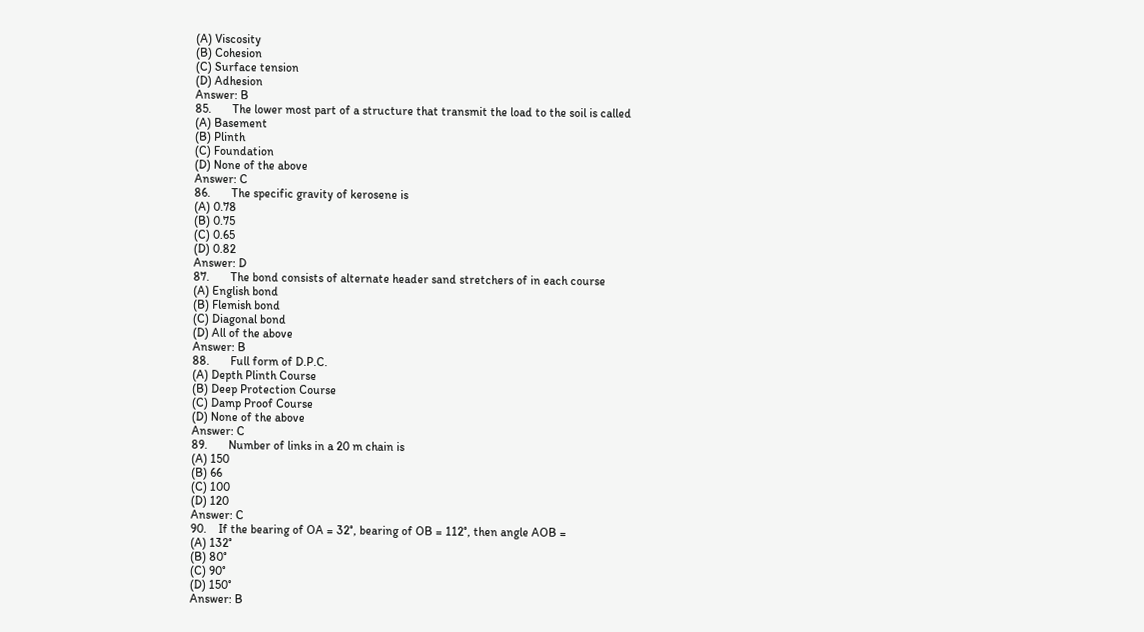(A) Viscosity
(B) Cohesion
(C) Surface tension
(D) Adhesion
Answer: B
85.       The lower most part of a structure that transmit the load to the soil is called
(A) Basement
(B) Plinth
(C) Foundation
(D) None of the above
Answer: C
86.       The specific gravity of kerosene is
(A) 0.78
(B) 0.75
(C) 0.65
(D) 0.82
Answer: D
87.       The bond consists of alternate header sand stretchers of in each course
(A) English bond
(B) Flemish bond
(C) Diagonal bond
(D) All of the above
Answer: B
88.       Full form of D.P.C.
(A) Depth Plinth Course
(B) Deep Protection Course
(C) Damp Proof Course
(D) None of the above
Answer: C
89.       Number of links in a 20 m chain is
(A) 150
(B) 66
(C) 100
(D) 120
Answer: C
90.    If the bearing of OA = 32°, bearing of OB = 112°, then angle AOB =
(A) 132°
(B) 80°
(C) 90°
(D) 150°
Answer: B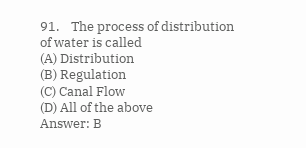91.    The process of distribution of water is called
(A) Distribution
(B) Regulation
(C) Canal Flow
(D) All of the above
Answer: B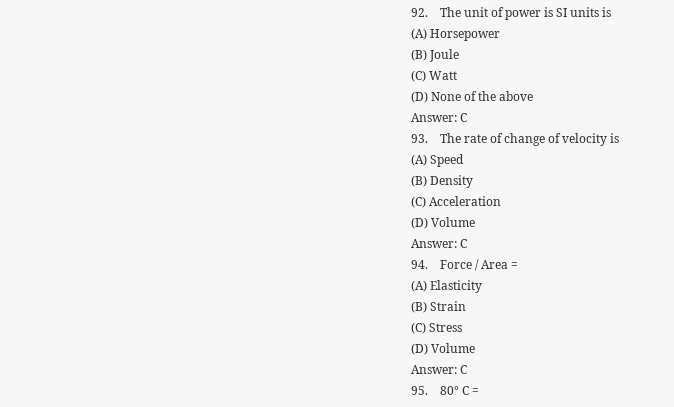92.    The unit of power is SI units is
(A) Horsepower
(B) Joule
(C) Watt
(D) None of the above
Answer: C
93.    The rate of change of velocity is
(A) Speed
(B) Density
(C) Acceleration
(D) Volume
Answer: C
94.    Force / Area =
(A) Elasticity
(B) Strain
(C) Stress
(D) Volume
Answer: C
95.    80° C =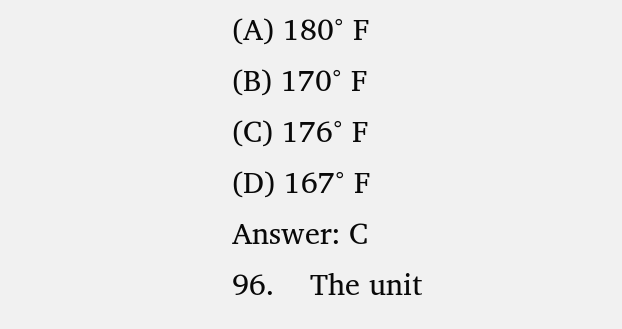(A) 180° F
(B) 170° F
(C) 176° F
(D) 167° F
Answer: C
96.    The unit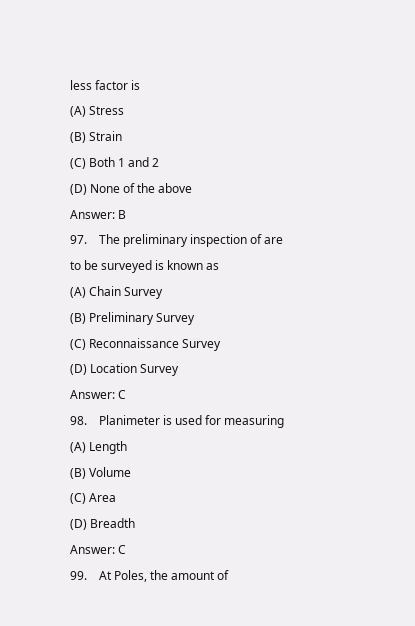less factor is
(A) Stress
(B) Strain
(C) Both 1 and 2
(D) None of the above
Answer: B
97.    The preliminary inspection of are to be surveyed is known as
(A) Chain Survey
(B) Preliminary Survey
(C) Reconnaissance Survey
(D) Location Survey
Answer: C
98.    Planimeter is used for measuring
(A) Length
(B) Volume
(C) Area
(D) Breadth
Answer: C
99.    At Poles, the amount of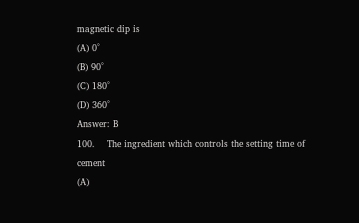magnetic dip is
(A) 0°
(B) 90°
(C) 180°
(D) 360°
Answer: B
100.    The ingredient which controls the setting time of cement
(A)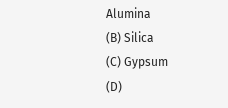Alumina
(B) Silica
(C) Gypsum
(D)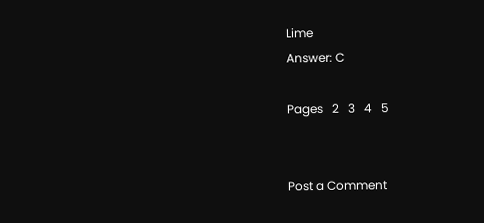Lime
Answer: C

Pages   2   3   4   5


Post a Comment